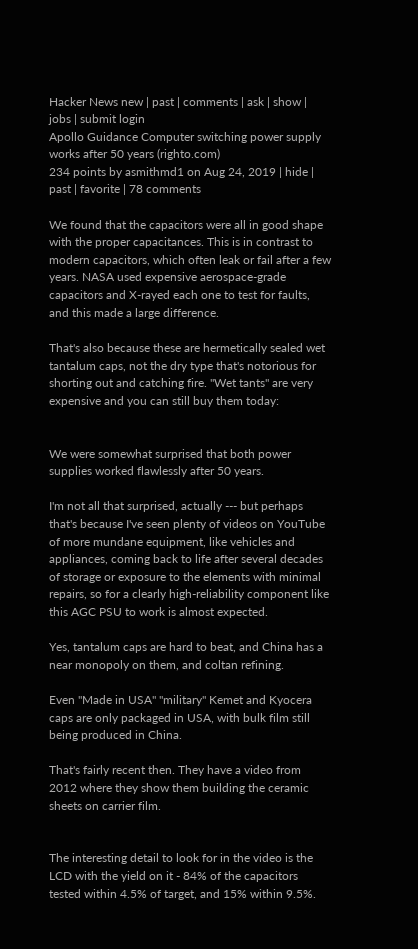Hacker News new | past | comments | ask | show | jobs | submit login
Apollo Guidance Computer switching power supply works after 50 years (righto.com)
234 points by asmithmd1 on Aug 24, 2019 | hide | past | favorite | 78 comments

We found that the capacitors were all in good shape with the proper capacitances. This is in contrast to modern capacitors, which often leak or fail after a few years. NASA used expensive aerospace-grade capacitors and X-rayed each one to test for faults, and this made a large difference.

That's also because these are hermetically sealed wet tantalum caps, not the dry type that's notorious for shorting out and catching fire. "Wet tants" are very expensive and you can still buy them today:


We were somewhat surprised that both power supplies worked flawlessly after 50 years.

I'm not all that surprised, actually --- but perhaps that's because I've seen plenty of videos on YouTube of more mundane equipment, like vehicles and appliances, coming back to life after several decades of storage or exposure to the elements with minimal repairs, so for a clearly high-reliability component like this AGC PSU to work is almost expected.

Yes, tantalum caps are hard to beat, and China has a near monopoly on them, and coltan refining.

Even "Made in USA" "military" Kemet and Kyocera caps are only packaged in USA, with bulk film still being produced in China.

That's fairly recent then. They have a video from 2012 where they show them building the ceramic sheets on carrier film.


The interesting detail to look for in the video is the LCD with the yield on it - 84% of the capacitors tested within 4.5% of target, and 15% within 9.5%.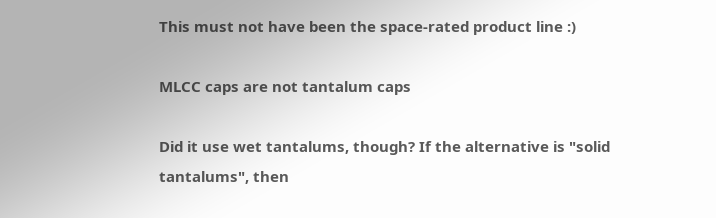This must not have been the space-rated product line :)

MLCC caps are not tantalum caps

Did it use wet tantalums, though? If the alternative is "solid tantalums", then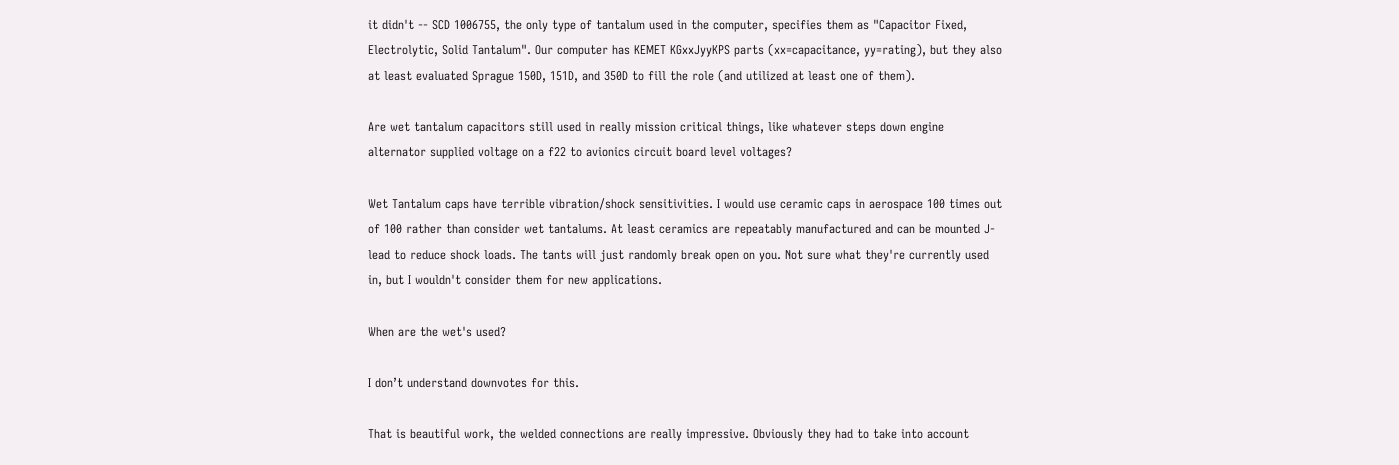it didn't -- SCD 1006755, the only type of tantalum used in the computer, specifies them as "Capacitor Fixed, Electrolytic, Solid Tantalum". Our computer has KEMET KGxxJyyKPS parts (xx=capacitance, yy=rating), but they also at least evaluated Sprague 150D, 151D, and 350D to fill the role (and utilized at least one of them).

Are wet tantalum capacitors still used in really mission critical things, like whatever steps down engine alternator supplied voltage on a f22 to avionics circuit board level voltages?

Wet Tantalum caps have terrible vibration/shock sensitivities. I would use ceramic caps in aerospace 100 times out of 100 rather than consider wet tantalums. At least ceramics are repeatably manufactured and can be mounted J-lead to reduce shock loads. The tants will just randomly break open on you. Not sure what they're currently used in, but I wouldn't consider them for new applications.

When are the wet's used?

I don’t understand downvotes for this.

That is beautiful work, the welded connections are really impressive. Obviously they had to take into account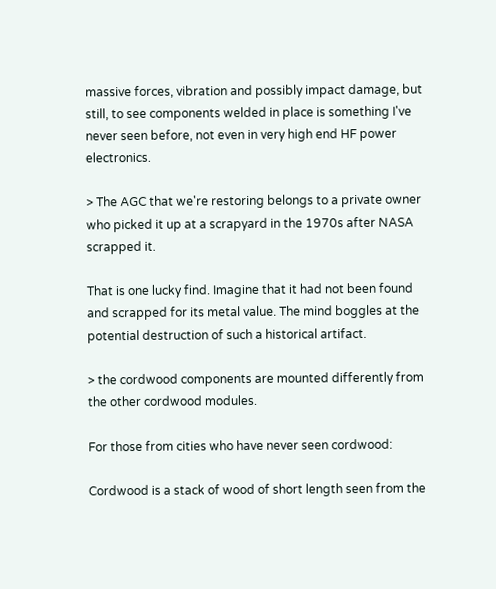massive forces, vibration and possibly impact damage, but still, to see components welded in place is something I've never seen before, not even in very high end HF power electronics.

> The AGC that we're restoring belongs to a private owner who picked it up at a scrapyard in the 1970s after NASA scrapped it.

That is one lucky find. Imagine that it had not been found and scrapped for its metal value. The mind boggles at the potential destruction of such a historical artifact.

> the cordwood components are mounted differently from the other cordwood modules.

For those from cities who have never seen cordwood:

Cordwood is a stack of wood of short length seen from the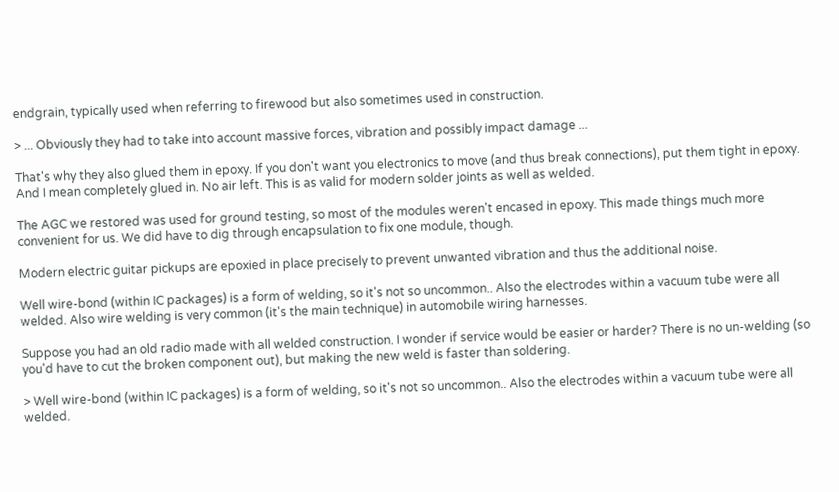endgrain, typically used when referring to firewood but also sometimes used in construction.

> ... Obviously they had to take into account massive forces, vibration and possibly impact damage ...

That's why they also glued them in epoxy. If you don't want you electronics to move (and thus break connections), put them tight in epoxy. And I mean completely glued in. No air left. This is as valid for modern solder joints as well as welded.

The AGC we restored was used for ground testing, so most of the modules weren't encased in epoxy. This made things much more convenient for us. We did have to dig through encapsulation to fix one module, though.

Modern electric guitar pickups are epoxied in place precisely to prevent unwanted vibration and thus the additional noise.

Well wire-bond (within IC packages) is a form of welding, so it's not so uncommon.. Also the electrodes within a vacuum tube were all welded. Also wire welding is very common (it's the main technique) in automobile wiring harnesses.

Suppose you had an old radio made with all welded construction. I wonder if service would be easier or harder? There is no un-welding (so you'd have to cut the broken component out), but making the new weld is faster than soldering.

> Well wire-bond (within IC packages) is a form of welding, so it's not so uncommon.. Also the electrodes within a vacuum tube were all welded.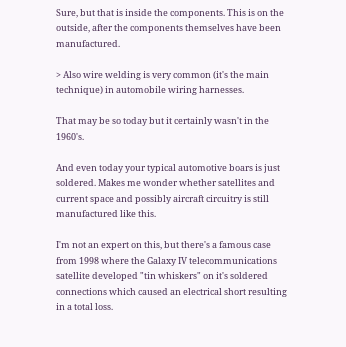Sure, but that is inside the components. This is on the outside, after the components themselves have been manufactured.

> Also wire welding is very common (it's the main technique) in automobile wiring harnesses.

That may be so today but it certainly wasn't in the 1960's.

And even today your typical automotive boars is just soldered. Makes me wonder whether satellites and current space and possibly aircraft circuitry is still manufactured like this.

I'm not an expert on this, but there's a famous case from 1998 where the Galaxy IV telecommunications satellite developed "tin whiskers" on it's soldered connections which caused an electrical short resulting in a total loss.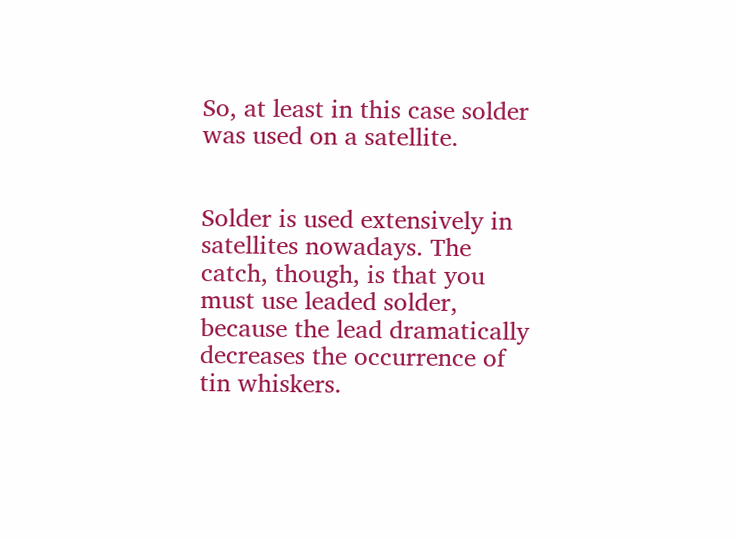So, at least in this case solder was used on a satellite.


Solder is used extensively in satellites nowadays. The catch, though, is that you must use leaded solder, because the lead dramatically decreases the occurrence of tin whiskers.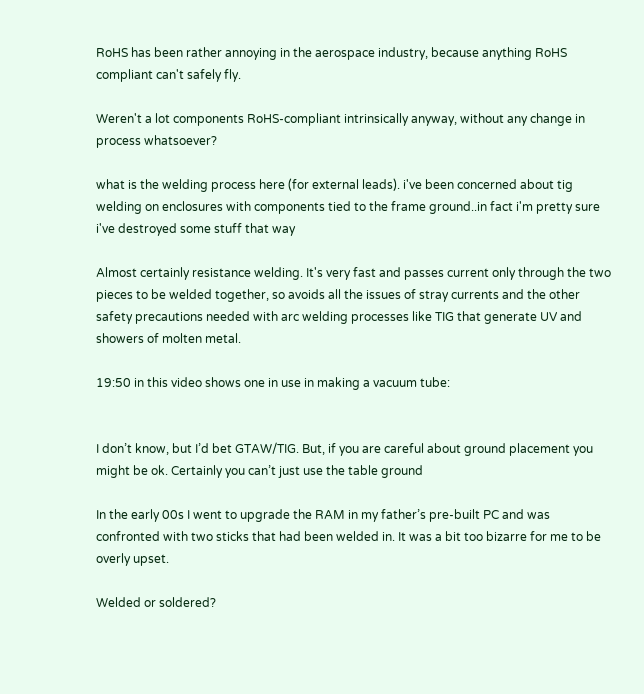RoHS has been rather annoying in the aerospace industry, because anything RoHS compliant can't safely fly.

Weren't a lot components RoHS-compliant intrinsically anyway, without any change in process whatsoever?

what is the welding process here (for external leads). i've been concerned about tig welding on enclosures with components tied to the frame ground..in fact i'm pretty sure i've destroyed some stuff that way

Almost certainly resistance welding. It's very fast and passes current only through the two pieces to be welded together, so avoids all the issues of stray currents and the other safety precautions needed with arc welding processes like TIG that generate UV and showers of molten metal.

19:50 in this video shows one in use in making a vacuum tube:


I don’t know, but I’d bet GTAW/TIG. But, if you are careful about ground placement you might be ok. Certainly you can’t just use the table ground

In the early 00s I went to upgrade the RAM in my father’s pre-built PC and was confronted with two sticks that had been welded in. It was a bit too bizarre for me to be overly upset.

Welded or soldered?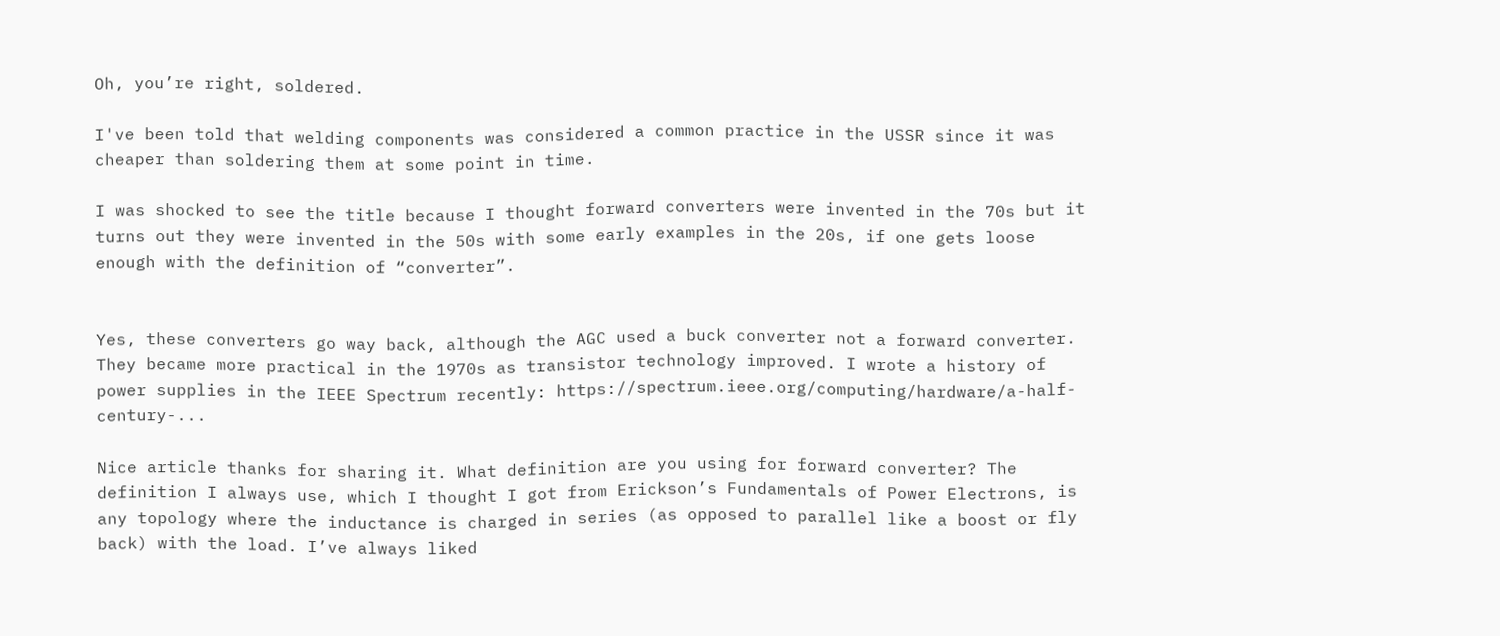Oh, you’re right, soldered.

I've been told that welding components was considered a common practice in the USSR since it was cheaper than soldering them at some point in time.

I was shocked to see the title because I thought forward converters were invented in the 70s but it turns out they were invented in the 50s with some early examples in the 20s, if one gets loose enough with the definition of “converter”.


Yes, these converters go way back, although the AGC used a buck converter not a forward converter. They became more practical in the 1970s as transistor technology improved. I wrote a history of power supplies in the IEEE Spectrum recently: https://spectrum.ieee.org/computing/hardware/a-half-century-...

Nice article thanks for sharing it. What definition are you using for forward converter? The definition I always use, which I thought I got from Erickson’s Fundamentals of Power Electrons, is any topology where the inductance is charged in series (as opposed to parallel like a boost or fly back) with the load. I’ve always liked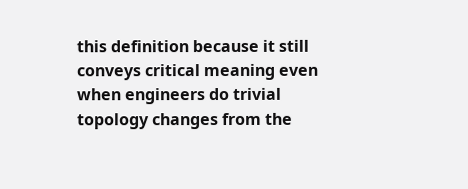this definition because it still conveys critical meaning even when engineers do trivial topology changes from the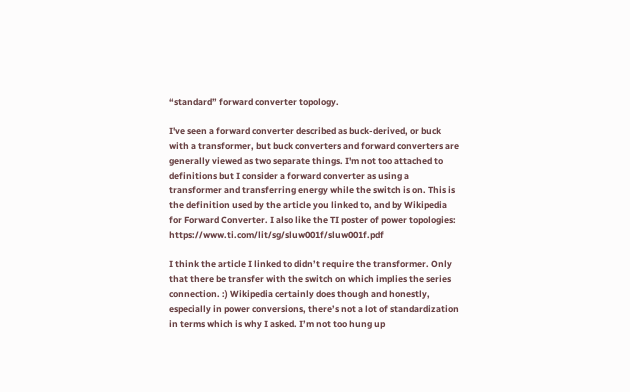“standard” forward converter topology.

I've seen a forward converter described as buck-derived, or buck with a transformer, but buck converters and forward converters are generally viewed as two separate things. I'm not too attached to definitions but I consider a forward converter as using a transformer and transferring energy while the switch is on. This is the definition used by the article you linked to, and by Wikipedia for Forward Converter. I also like the TI poster of power topologies: https://www.ti.com/lit/sg/sluw001f/sluw001f.pdf

I think the article I linked to didn’t require the transformer. Only that there be transfer with the switch on which implies the series connection. :) Wikipedia certainly does though and honestly, especially in power conversions, there’s not a lot of standardization in terms which is why I asked. I’m not too hung up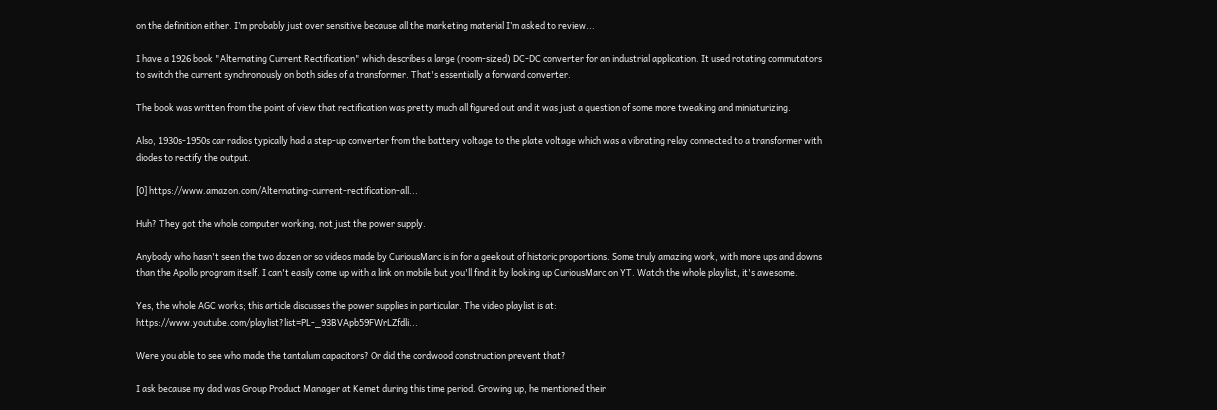on the definition either. I’m probably just over sensitive because all the marketing material I’m asked to review...

I have a 1926 book "Alternating Current Rectification" which describes a large (room-sized) DC-DC converter for an industrial application. It used rotating commutators to switch the current synchronously on both sides of a transformer. That's essentially a forward converter.

The book was written from the point of view that rectification was pretty much all figured out and it was just a question of some more tweaking and miniaturizing.

Also, 1930s-1950s car radios typically had a step-up converter from the battery voltage to the plate voltage which was a vibrating relay connected to a transformer with diodes to rectify the output.

[0] https://www.amazon.com/Alternating-current-rectification-all...

Huh? They got the whole computer working, not just the power supply.

Anybody who hasn't seen the two dozen or so videos made by CuriousMarc is in for a geekout of historic proportions. Some truly amazing work, with more ups and downs than the Apollo program itself. I can't easily come up with a link on mobile but you'll find it by looking up CuriousMarc on YT. Watch the whole playlist, it's awesome.

Yes, the whole AGC works; this article discusses the power supplies in particular. The video playlist is at: https://www.youtube.com/playlist?list=PL-_93BVApb59FWrLZfdli...

Were you able to see who made the tantalum capacitors? Or did the cordwood construction prevent that?

I ask because my dad was Group Product Manager at Kemet during this time period. Growing up, he mentioned their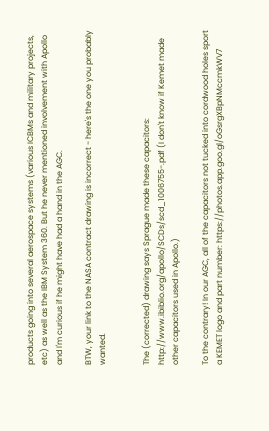products going into several aerospace systems (various ICBMs and military projects, etc) as well as the IBM System 360. But he never mentioned involvement with Apollo and I'm curious if he might have had a hand in the AGC.

BTW, your link to the NASA contract drawing is incorrect - here's the one you probably wanted.


The (corrected) drawing says Sprague made these capacitors: http://www.ibiblio.org/apollo/SCDs/scd_1006755-.pdf (I don't know if Kemet made other capacitors used in Apollo.)

To the contrary! In our AGC, all of the capacitors not tucked into cordwood holes sport a KEMET logo and part number: https://photos.app.goo.gl/oGsrgXBpNMccmkWV7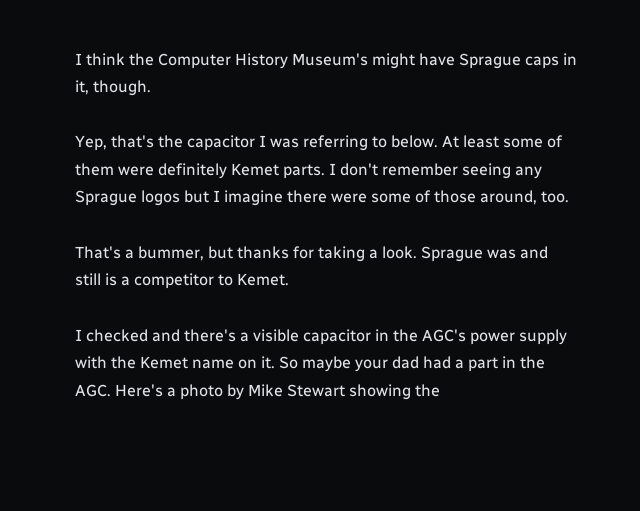I think the Computer History Museum's might have Sprague caps in it, though.

Yep, that's the capacitor I was referring to below. At least some of them were definitely Kemet parts. I don't remember seeing any Sprague logos but I imagine there were some of those around, too.

That's a bummer, but thanks for taking a look. Sprague was and still is a competitor to Kemet.

I checked and there's a visible capacitor in the AGC's power supply with the Kemet name on it. So maybe your dad had a part in the AGC. Here's a photo by Mike Stewart showing the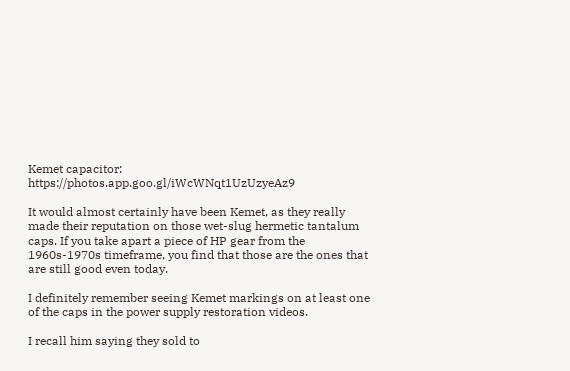Kemet capacitor: https://photos.app.goo.gl/iWcWNqt1UzUzyeAz9

It would almost certainly have been Kemet, as they really made their reputation on those wet-slug hermetic tantalum caps. If you take apart a piece of HP gear from the 1960s-1970s timeframe, you find that those are the ones that are still good even today.

I definitely remember seeing Kemet markings on at least one of the caps in the power supply restoration videos.

I recall him saying they sold to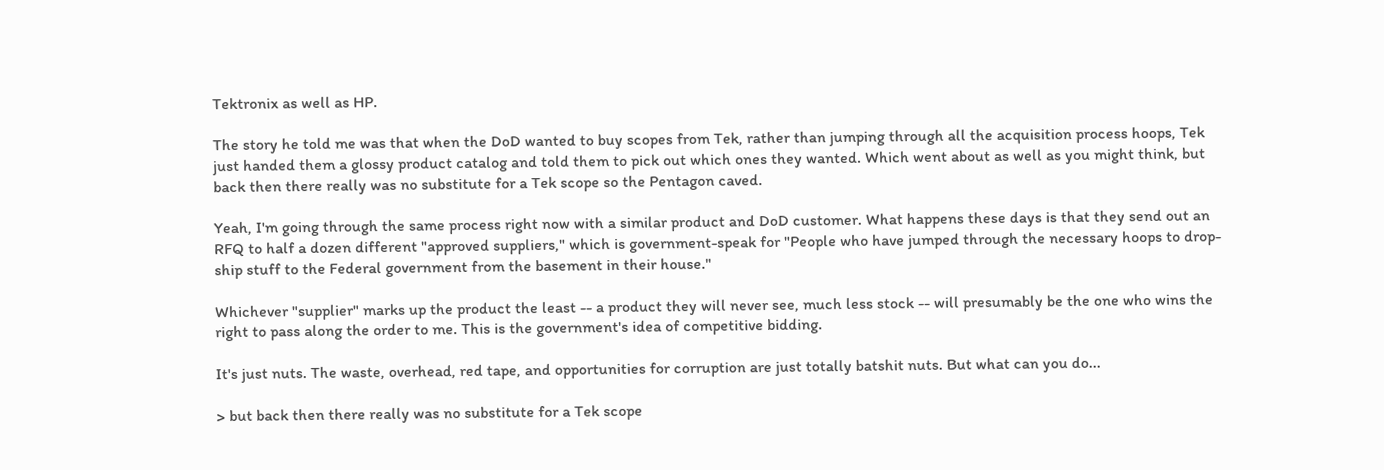Tektronix as well as HP.

The story he told me was that when the DoD wanted to buy scopes from Tek, rather than jumping through all the acquisition process hoops, Tek just handed them a glossy product catalog and told them to pick out which ones they wanted. Which went about as well as you might think, but back then there really was no substitute for a Tek scope so the Pentagon caved.

Yeah, I'm going through the same process right now with a similar product and DoD customer. What happens these days is that they send out an RFQ to half a dozen different "approved suppliers," which is government-speak for "People who have jumped through the necessary hoops to drop-ship stuff to the Federal government from the basement in their house."

Whichever "supplier" marks up the product the least -- a product they will never see, much less stock -- will presumably be the one who wins the right to pass along the order to me. This is the government's idea of competitive bidding.

It's just nuts. The waste, overhead, red tape, and opportunities for corruption are just totally batshit nuts. But what can you do...

> but back then there really was no substitute for a Tek scope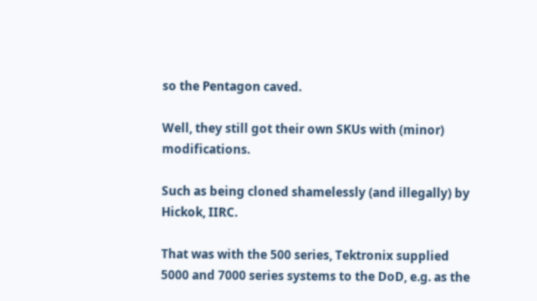so the Pentagon caved.

Well, they still got their own SKUs with (minor) modifications.

Such as being cloned shamelessly (and illegally) by Hickok, IIRC.

That was with the 500 series, Tektronix supplied 5000 and 7000 series systems to the DoD, e.g. as the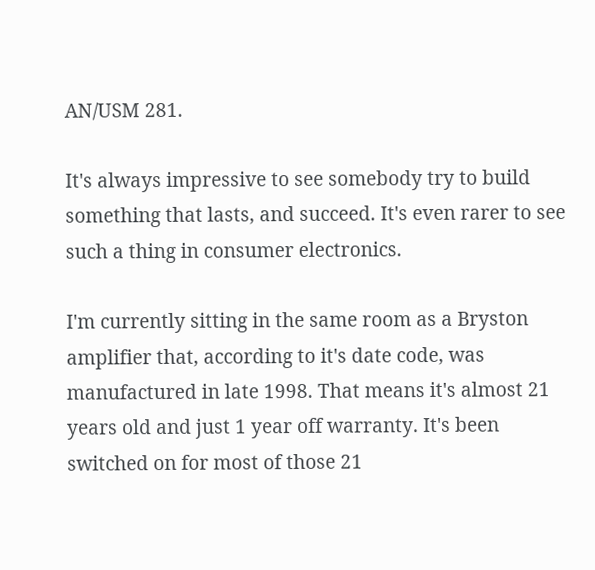AN/USM 281.

It's always impressive to see somebody try to build something that lasts, and succeed. It's even rarer to see such a thing in consumer electronics.

I'm currently sitting in the same room as a Bryston amplifier that, according to it's date code, was manufactured in late 1998. That means it's almost 21 years old and just 1 year off warranty. It's been switched on for most of those 21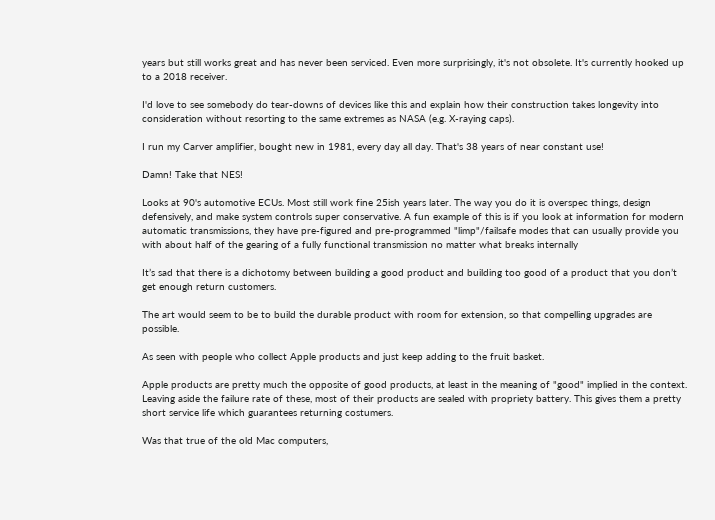years but still works great and has never been serviced. Even more surprisingly, it's not obsolete. It's currently hooked up to a 2018 receiver.

I'd love to see somebody do tear-downs of devices like this and explain how their construction takes longevity into consideration without resorting to the same extremes as NASA (e.g. X-raying caps).

I run my Carver amplifier, bought new in 1981, every day all day. That's 38 years of near constant use!

Damn! Take that NES!

Looks at 90's automotive ECUs. Most still work fine 25ish years later. The way you do it is overspec things, design defensively, and make system controls super conservative. A fun example of this is if you look at information for modern automatic transmissions, they have pre-figured and pre-programmed "limp"/failsafe modes that can usually provide you with about half of the gearing of a fully functional transmission no matter what breaks internally

It’s sad that there is a dichotomy between building a good product and building too good of a product that you don’t get enough return customers.

The art would seem to be to build the durable product with room for extension, so that compelling upgrades are possible.

As seen with people who collect Apple products and just keep adding to the fruit basket.

Apple products are pretty much the opposite of good products, at least in the meaning of "good" implied in the context. Leaving aside the failure rate of these, most of their products are sealed with propriety battery. This gives them a pretty short service life which guarantees returning costumers.

Was that true of the old Mac computers,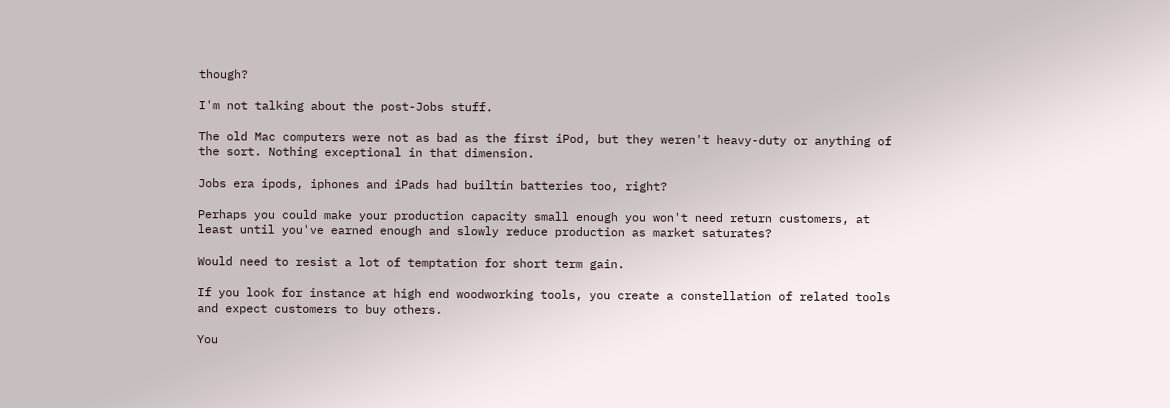though?

I'm not talking about the post-Jobs stuff.

The old Mac computers were not as bad as the first iPod, but they weren't heavy-duty or anything of the sort. Nothing exceptional in that dimension.

Jobs era ipods, iphones and iPads had builtin batteries too, right?

Perhaps you could make your production capacity small enough you won't need return customers, at least until you've earned enough and slowly reduce production as market saturates?

Would need to resist a lot of temptation for short term gain.

If you look for instance at high end woodworking tools, you create a constellation of related tools and expect customers to buy others.

You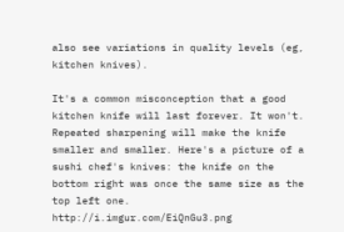also see variations in quality levels (eg, kitchen knives).

It's a common misconception that a good kitchen knife will last forever. It won't. Repeated sharpening will make the knife smaller and smaller. Here's a picture of a sushi chef's knives: the knife on the bottom right was once the same size as the top left one. http://i.imgur.com/EiQnGu3.png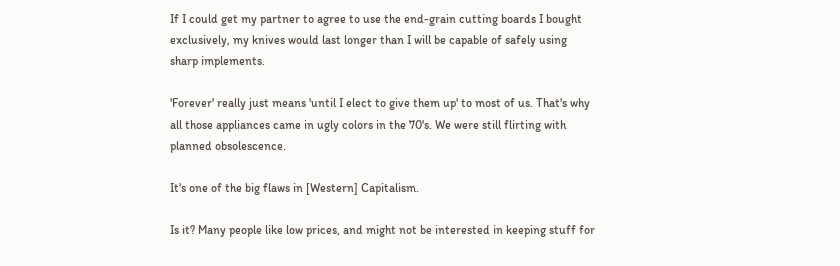If I could get my partner to agree to use the end-grain cutting boards I bought exclusively, my knives would last longer than I will be capable of safely using sharp implements.

'Forever' really just means 'until I elect to give them up' to most of us. That's why all those appliances came in ugly colors in the 70's. We were still flirting with planned obsolescence.

It's one of the big flaws in [Western] Capitalism.

Is it? Many people like low prices, and might not be interested in keeping stuff for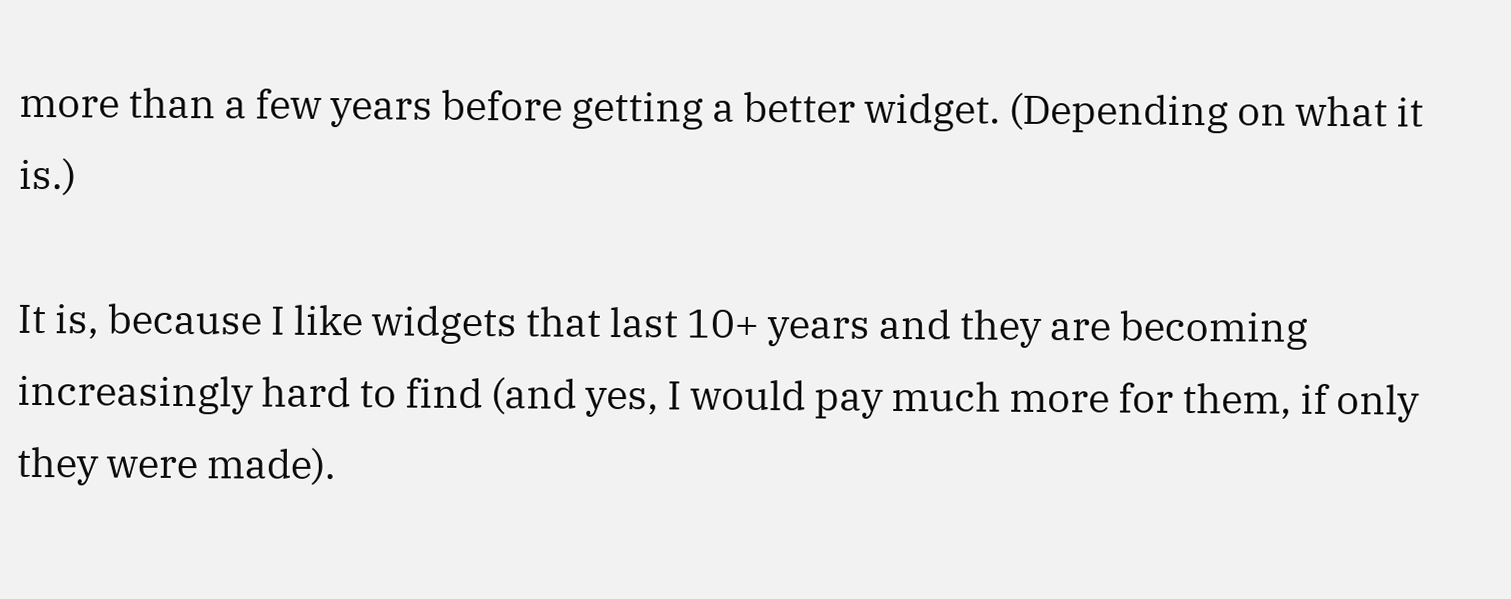more than a few years before getting a better widget. (Depending on what it is.)

It is, because I like widgets that last 10+ years and they are becoming increasingly hard to find (and yes, I would pay much more for them, if only they were made).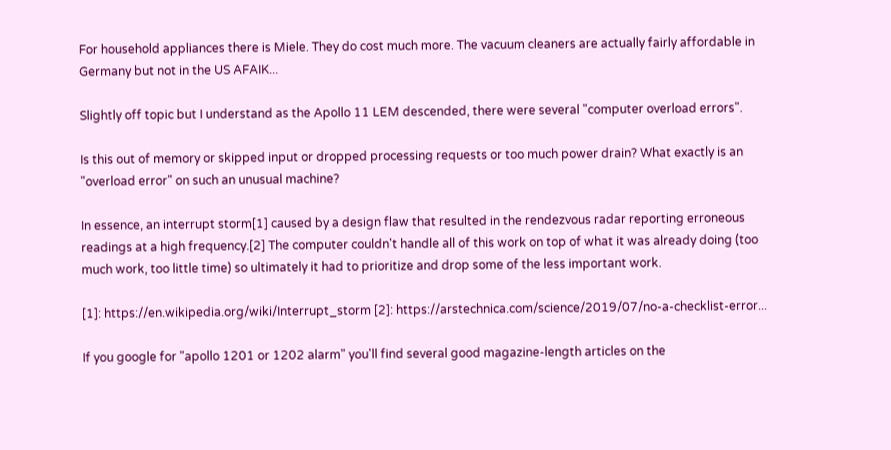For household appliances there is Miele. They do cost much more. The vacuum cleaners are actually fairly affordable in Germany but not in the US AFAIK...

Slightly off topic but I understand as the Apollo 11 LEM descended, there were several "computer overload errors".

Is this out of memory or skipped input or dropped processing requests or too much power drain? What exactly is an "overload error" on such an unusual machine?

In essence, an interrupt storm[1] caused by a design flaw that resulted in the rendezvous radar reporting erroneous readings at a high frequency.[2] The computer couldn't handle all of this work on top of what it was already doing (too much work, too little time) so ultimately it had to prioritize and drop some of the less important work.

[1]: https://en.wikipedia.org/wiki/Interrupt_storm [2]: https://arstechnica.com/science/2019/07/no-a-checklist-error...

If you google for "apollo 1201 or 1202 alarm" you'll find several good magazine-length articles on the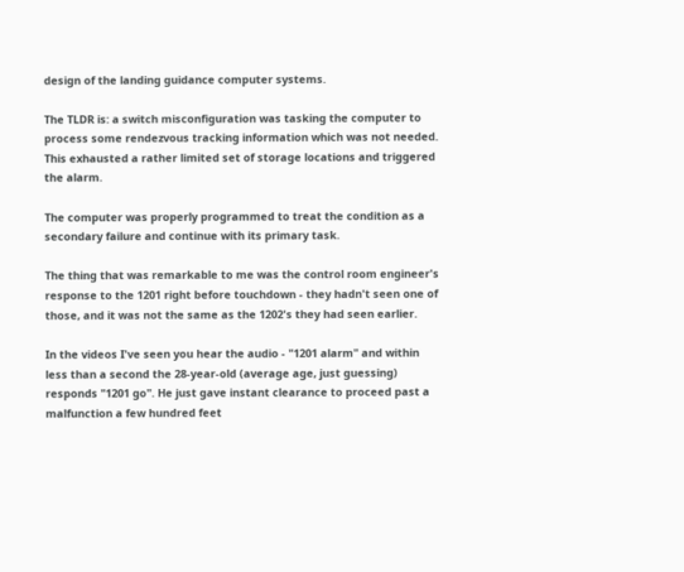design of the landing guidance computer systems.

The TLDR is: a switch misconfiguration was tasking the computer to process some rendezvous tracking information which was not needed. This exhausted a rather limited set of storage locations and triggered the alarm.

The computer was properly programmed to treat the condition as a secondary failure and continue with its primary task.

The thing that was remarkable to me was the control room engineer's response to the 1201 right before touchdown - they hadn't seen one of those, and it was not the same as the 1202's they had seen earlier.

In the videos I've seen you hear the audio - "1201 alarm" and within less than a second the 28-year-old (average age, just guessing) responds "1201 go". He just gave instant clearance to proceed past a malfunction a few hundred feet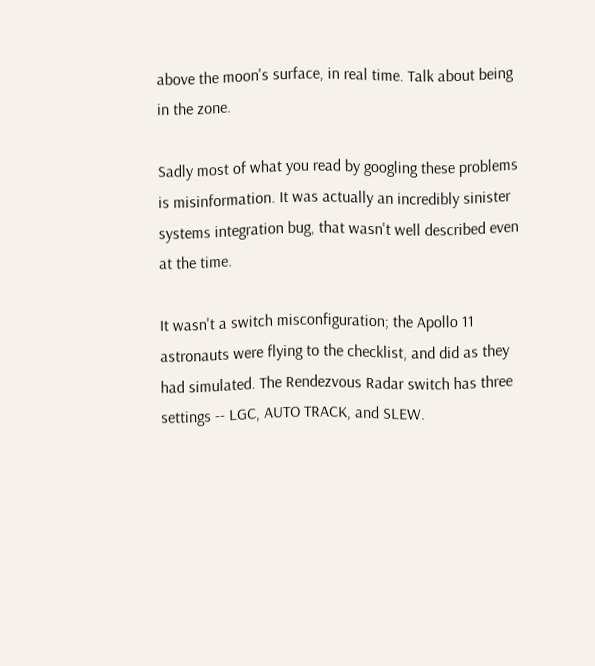above the moon's surface, in real time. Talk about being in the zone.

Sadly most of what you read by googling these problems is misinformation. It was actually an incredibly sinister systems integration bug, that wasn't well described even at the time.

It wasn't a switch misconfiguration; the Apollo 11 astronauts were flying to the checklist, and did as they had simulated. The Rendezvous Radar switch has three settings -- LGC, AUTO TRACK, and SLEW.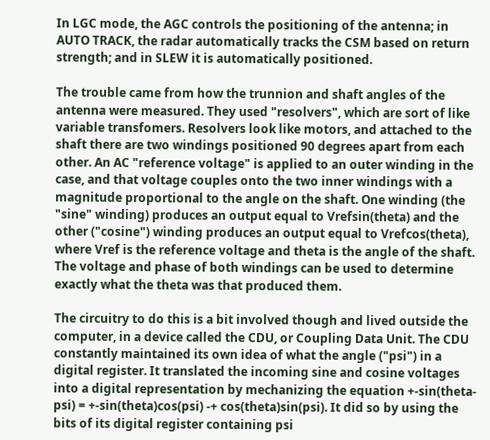In LGC mode, the AGC controls the positioning of the antenna; in AUTO TRACK, the radar automatically tracks the CSM based on return strength; and in SLEW it is automatically positioned.

The trouble came from how the trunnion and shaft angles of the antenna were measured. They used "resolvers", which are sort of like variable transfomers. Resolvers look like motors, and attached to the shaft there are two windings positioned 90 degrees apart from each other. An AC "reference voltage" is applied to an outer winding in the case, and that voltage couples onto the two inner windings with a magnitude proportional to the angle on the shaft. One winding (the "sine" winding) produces an output equal to Vrefsin(theta) and the other ("cosine") winding produces an output equal to Vrefcos(theta), where Vref is the reference voltage and theta is the angle of the shaft. The voltage and phase of both windings can be used to determine exactly what the theta was that produced them.

The circuitry to do this is a bit involved though and lived outside the computer, in a device called the CDU, or Coupling Data Unit. The CDU constantly maintained its own idea of what the angle ("psi") in a digital register. It translated the incoming sine and cosine voltages into a digital representation by mechanizing the equation +-sin(theta-psi) = +-sin(theta)cos(psi) -+ cos(theta)sin(psi). It did so by using the bits of its digital register containing psi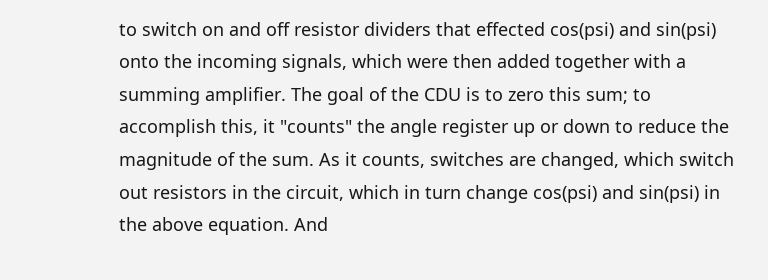to switch on and off resistor dividers that effected cos(psi) and sin(psi) onto the incoming signals, which were then added together with a summing amplifier. The goal of the CDU is to zero this sum; to accomplish this, it "counts" the angle register up or down to reduce the magnitude of the sum. As it counts, switches are changed, which switch out resistors in the circuit, which in turn change cos(psi) and sin(psi) in the above equation. And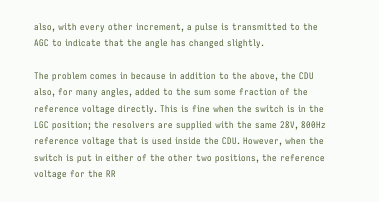also, with every other increment, a pulse is transmitted to the AGC to indicate that the angle has changed slightly.

The problem comes in because in addition to the above, the CDU also, for many angles, added to the sum some fraction of the reference voltage directly. This is fine when the switch is in the LGC position; the resolvers are supplied with the same 28V, 800Hz reference voltage that is used inside the CDU. However, when the switch is put in either of the other two positions, the reference voltage for the RR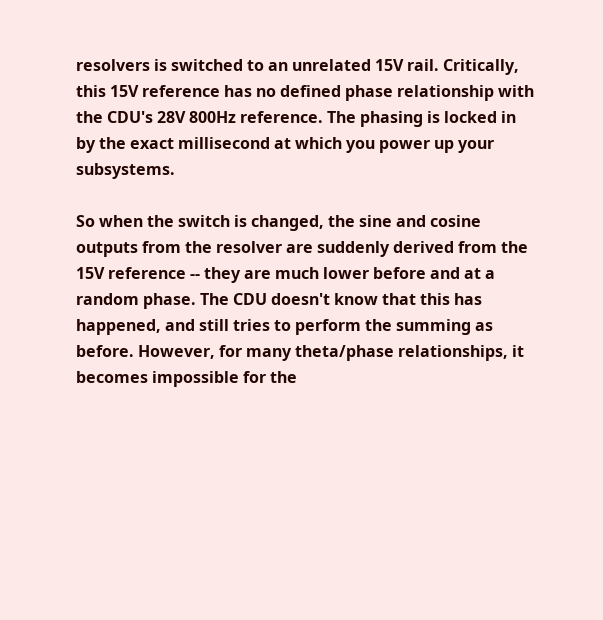resolvers is switched to an unrelated 15V rail. Critically, this 15V reference has no defined phase relationship with the CDU's 28V 800Hz reference. The phasing is locked in by the exact millisecond at which you power up your subsystems.

So when the switch is changed, the sine and cosine outputs from the resolver are suddenly derived from the 15V reference -- they are much lower before and at a random phase. The CDU doesn't know that this has happened, and still tries to perform the summing as before. However, for many theta/phase relationships, it becomes impossible for the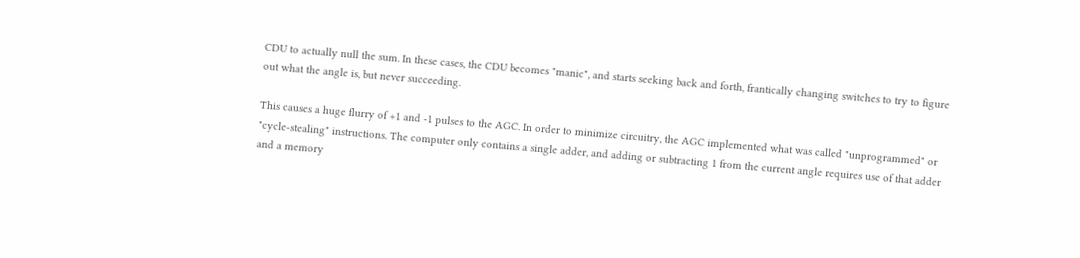CDU to actually null the sum. In these cases, the CDU becomes "manic", and starts seeking back and forth, frantically changing switches to try to figure out what the angle is, but never succeeding.

This causes a huge flurry of +1 and -1 pulses to the AGC. In order to minimize circuitry, the AGC implemented what was called "unprogrammed" or "cycle-stealing" instructions. The computer only contains a single adder, and adding or subtracting 1 from the current angle requires use of that adder and a memory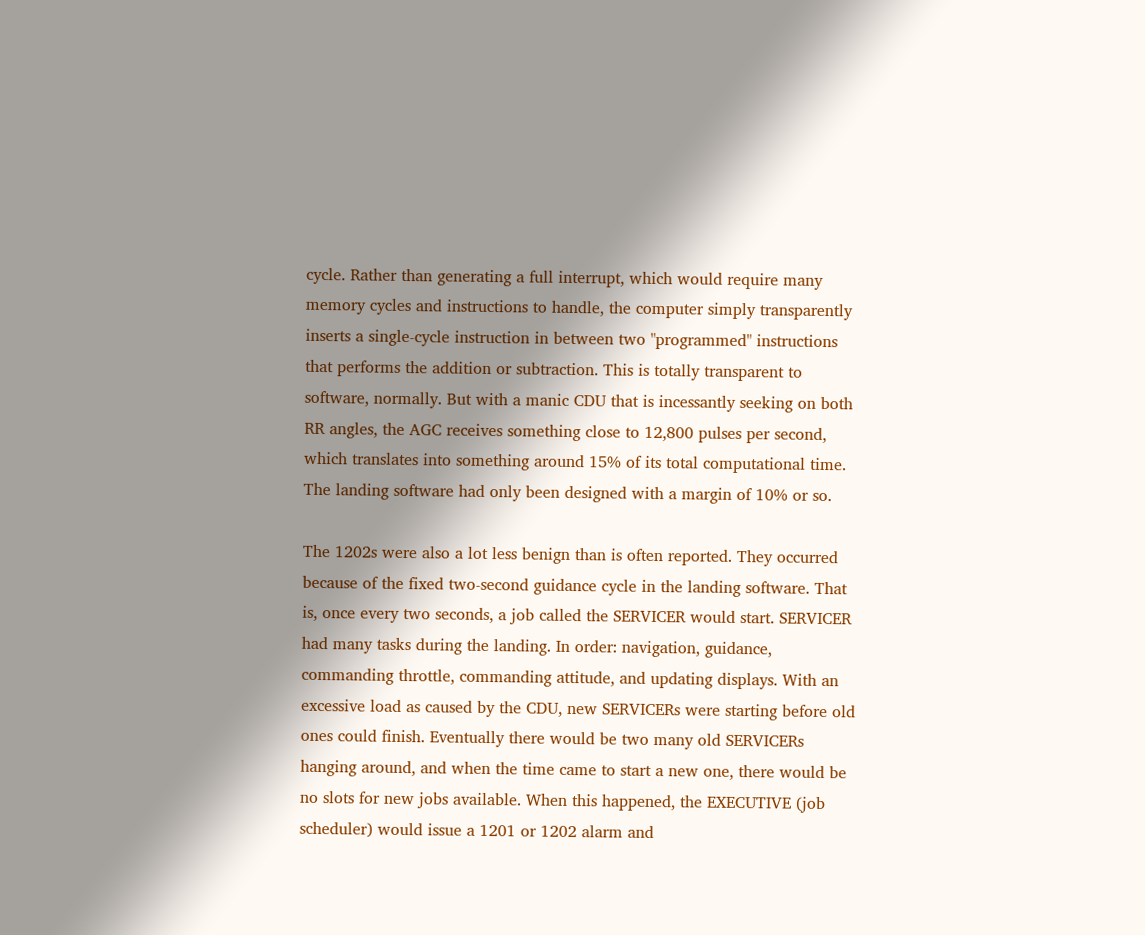cycle. Rather than generating a full interrupt, which would require many memory cycles and instructions to handle, the computer simply transparently inserts a single-cycle instruction in between two "programmed" instructions that performs the addition or subtraction. This is totally transparent to software, normally. But with a manic CDU that is incessantly seeking on both RR angles, the AGC receives something close to 12,800 pulses per second, which translates into something around 15% of its total computational time. The landing software had only been designed with a margin of 10% or so.

The 1202s were also a lot less benign than is often reported. They occurred because of the fixed two-second guidance cycle in the landing software. That is, once every two seconds, a job called the SERVICER would start. SERVICER had many tasks during the landing. In order: navigation, guidance, commanding throttle, commanding attitude, and updating displays. With an excessive load as caused by the CDU, new SERVICERs were starting before old ones could finish. Eventually there would be two many old SERVICERs hanging around, and when the time came to start a new one, there would be no slots for new jobs available. When this happened, the EXECUTIVE (job scheduler) would issue a 1201 or 1202 alarm and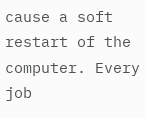cause a soft restart of the computer. Every job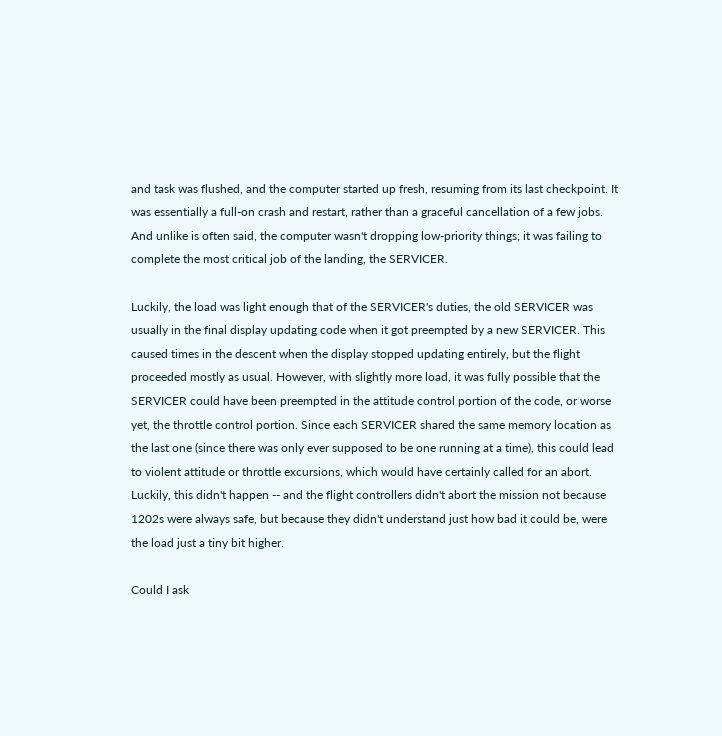and task was flushed, and the computer started up fresh, resuming from its last checkpoint. It was essentially a full-on crash and restart, rather than a graceful cancellation of a few jobs. And unlike is often said, the computer wasn't dropping low-priority things; it was failing to complete the most critical job of the landing, the SERVICER.

Luckily, the load was light enough that of the SERVICER's duties, the old SERVICER was usually in the final display updating code when it got preempted by a new SERVICER. This caused times in the descent when the display stopped updating entirely, but the flight proceeded mostly as usual. However, with slightly more load, it was fully possible that the SERVICER could have been preempted in the attitude control portion of the code, or worse yet, the throttle control portion. Since each SERVICER shared the same memory location as the last one (since there was only ever supposed to be one running at a time), this could lead to violent attitude or throttle excursions, which would have certainly called for an abort. Luckily, this didn't happen -- and the flight controllers didn't abort the mission not because 1202s were always safe, but because they didn't understand just how bad it could be, were the load just a tiny bit higher.

Could I ask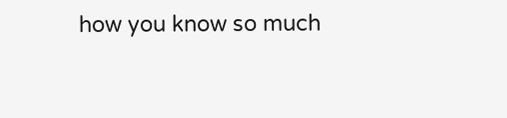how you know so much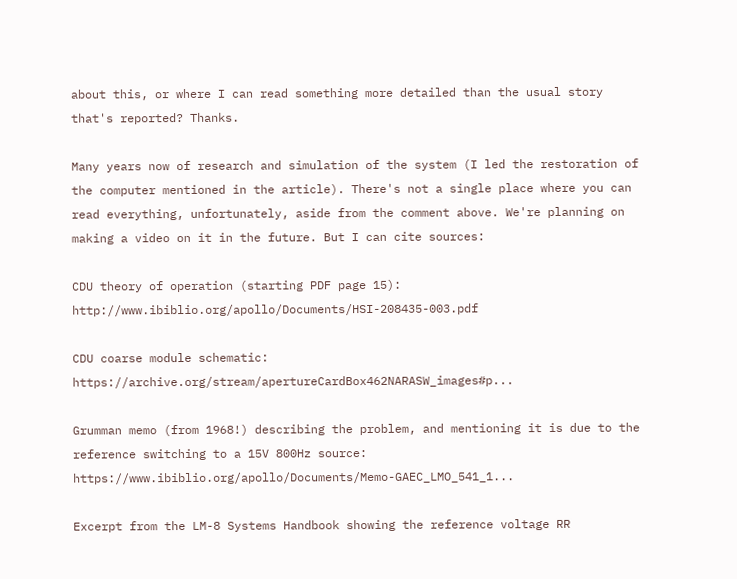about this, or where I can read something more detailed than the usual story that's reported? Thanks.

Many years now of research and simulation of the system (I led the restoration of the computer mentioned in the article). There's not a single place where you can read everything, unfortunately, aside from the comment above. We're planning on making a video on it in the future. But I can cite sources:

CDU theory of operation (starting PDF page 15): http://www.ibiblio.org/apollo/Documents/HSI-208435-003.pdf

CDU coarse module schematic: https://archive.org/stream/apertureCardBox462NARASW_images#p...

Grumman memo (from 1968!) describing the problem, and mentioning it is due to the reference switching to a 15V 800Hz source: https://www.ibiblio.org/apollo/Documents/Memo-GAEC_LMO_541_1...

Excerpt from the LM-8 Systems Handbook showing the reference voltage RR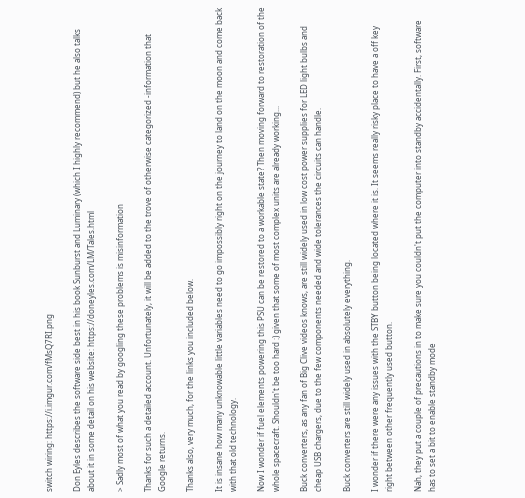switch wiring: https://i.imgur.com/fMsQ7RI.png

Don Eyles describes the software side best in his book Sunburst and Luminary (which I highly recommend) but he also talks about it in some detail on his website: https://doneyles.com/LM/Tales.html

> Sadly most of what you read by googling these problems is misinformation

Thanks for such a detailed account. Unfortunately, it will be added to the trove of otherwise categorized -information that Google returns.

Thanks also, very much, for the links you included below.

It is insane how many unknowable little variables need to go impossibly right on the journey to land on the moon and come back with that old technology.

Now I wonder if fuel elements powering this PSU can be restored to a workable state? Then moving forward to restoration of the whole spacecraft. Shouldn't be too hard :) given that some of most complex units are already working...

Buck converters, as any fan of Big Clive videos knows, are still widely used in low cost power supplies for LED light bulbs and cheap USB chargers, due to the few components needed and wide tolerances the circuits can handle.

Buck converters are still widely used in absolutely everything.

I wonder if there were any issues with the STBY button being located where it is. It seems really risky place to have a off key right between other frequently used button.

Nah, they put a couple of precautions in to make sure you couldn't put the computer into standby accidentally. First, software has to set a bit to enable standby mode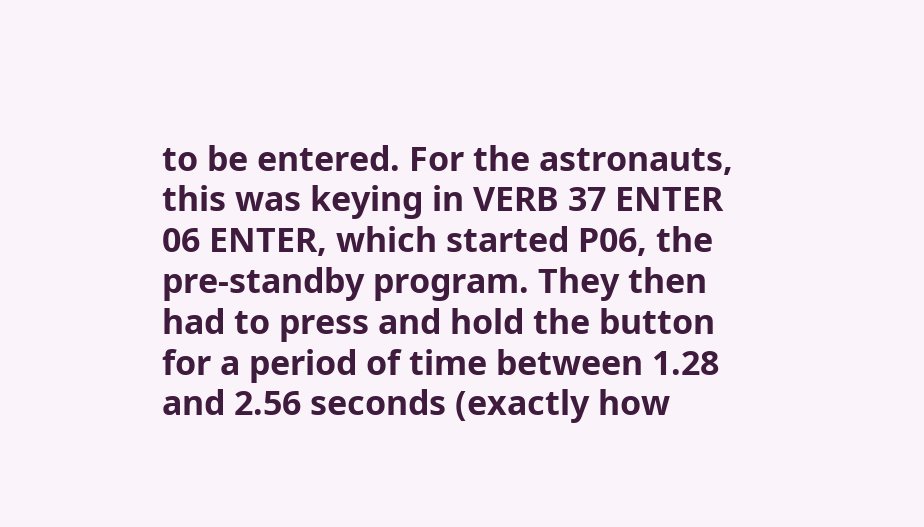to be entered. For the astronauts, this was keying in VERB 37 ENTER 06 ENTER, which started P06, the pre-standby program. They then had to press and hold the button for a period of time between 1.28 and 2.56 seconds (exactly how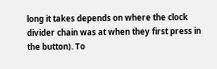long it takes depends on where the clock divider chain was at when they first press in the button). To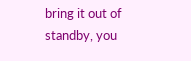bring it out of standby, you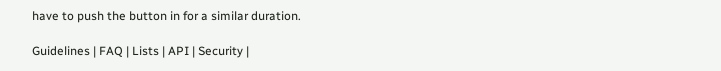have to push the button in for a similar duration.

Guidelines | FAQ | Lists | API | Security |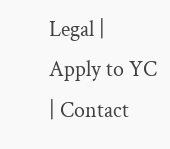Legal | Apply to YC | Contact